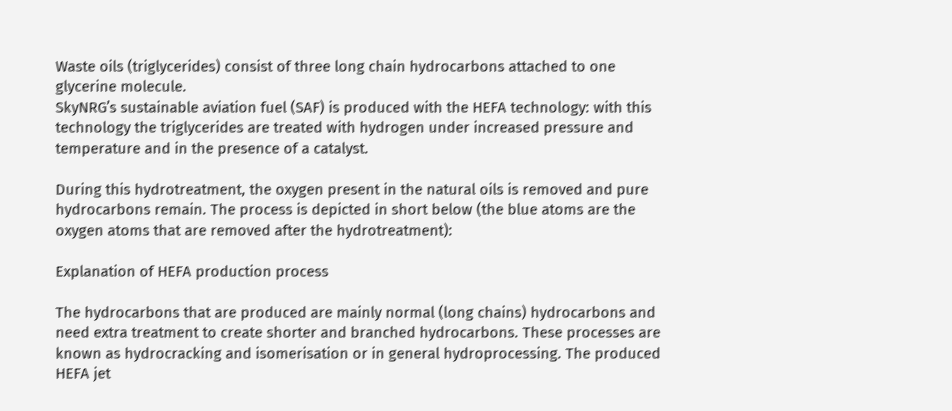Waste oils (triglycerides) consist of three long chain hydrocarbons attached to one glycerine molecule.
SkyNRG’s sustainable aviation fuel (SAF) is produced with the HEFA technology: with this technology the triglycerides are treated with hydrogen under increased pressure and temperature and in the presence of a catalyst.

During this hydrotreatment, the oxygen present in the natural oils is removed and pure hydrocarbons remain. The process is depicted in short below (the blue atoms are the oxygen atoms that are removed after the hydrotreatment):

Explanation of HEFA production process

The hydrocarbons that are produced are mainly normal (long chains) hydrocarbons and need extra treatment to create shorter and branched hydrocarbons. These processes are known as hydrocracking and isomerisation or in general hydroprocessing. The produced HEFA jet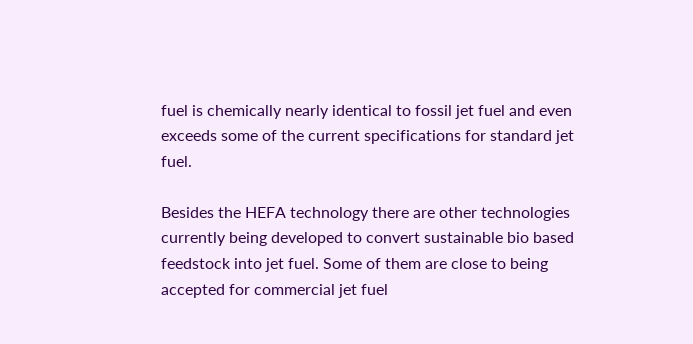fuel is chemically nearly identical to fossil jet fuel and even exceeds some of the current specifications for standard jet fuel.

Besides the HEFA technology there are other technologies currently being developed to convert sustainable bio based feedstock into jet fuel. Some of them are close to being accepted for commercial jet fuel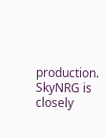production. SkyNRG is closely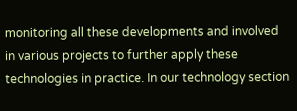monitoring all these developments and involved in various projects to further apply these technologies in practice. In our technology section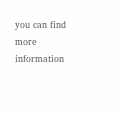you can find more information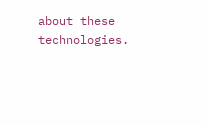about these technologies.